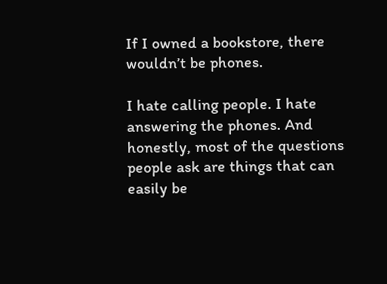If I owned a bookstore, there wouldn’t be phones.

I hate calling people. I hate answering the phones. And honestly, most of the questions people ask are things that can easily be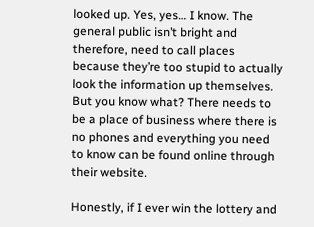looked up. Yes, yes… I know. The general public isn’t bright and therefore, need to call places because they’re too stupid to actually look the information up themselves. But you know what? There needs to be a place of business where there is no phones and everything you need to know can be found online through their website.

Honestly, if I ever win the lottery and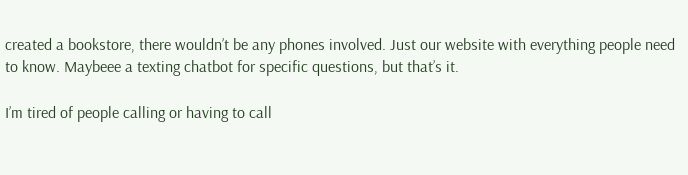created a bookstore, there wouldn’t be any phones involved. Just our website with everything people need to know. Maybeee a texting chatbot for specific questions, but that’s it.

I’m tired of people calling or having to call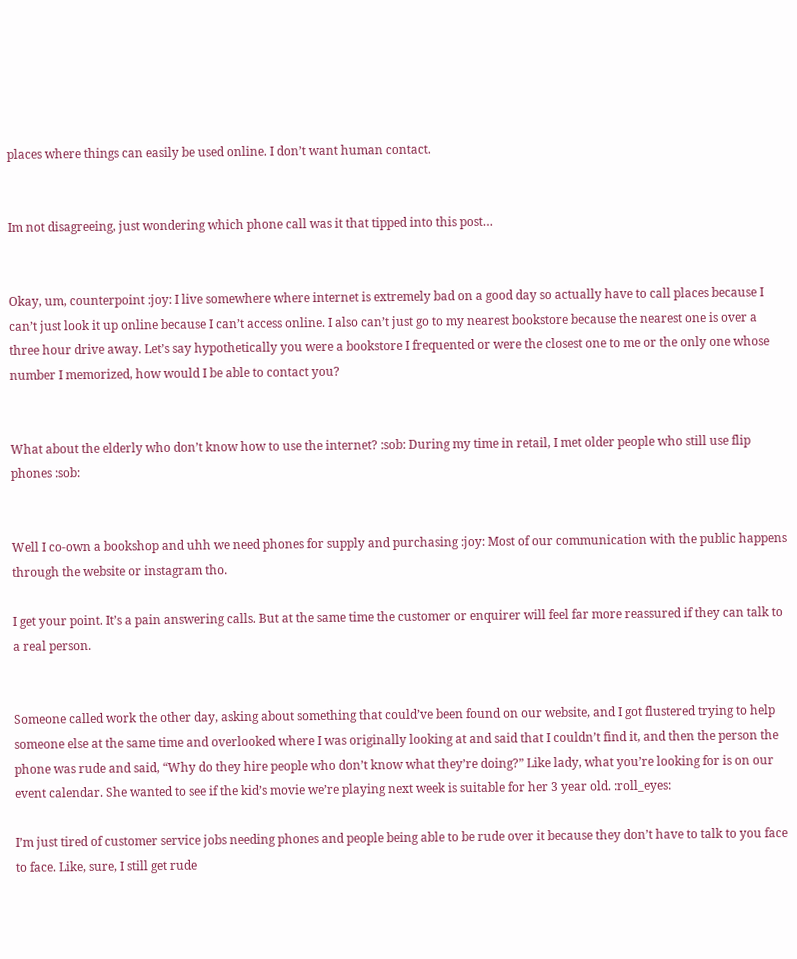places where things can easily be used online. I don’t want human contact.


Im not disagreeing, just wondering which phone call was it that tipped into this post…


Okay, um, counterpoint :joy: I live somewhere where internet is extremely bad on a good day so actually have to call places because I can’t just look it up online because I can’t access online. I also can’t just go to my nearest bookstore because the nearest one is over a three hour drive away. Let’s say hypothetically you were a bookstore I frequented or were the closest one to me or the only one whose number I memorized, how would I be able to contact you?


What about the elderly who don’t know how to use the internet? :sob: During my time in retail, I met older people who still use flip phones :sob:


Well I co-own a bookshop and uhh we need phones for supply and purchasing :joy: Most of our communication with the public happens through the website or instagram tho.

I get your point. It’s a pain answering calls. But at the same time the customer or enquirer will feel far more reassured if they can talk to a real person.


Someone called work the other day, asking about something that could’ve been found on our website, and I got flustered trying to help someone else at the same time and overlooked where I was originally looking at and said that I couldn’t find it, and then the person the phone was rude and said, “Why do they hire people who don’t know what they’re doing?” Like lady, what you’re looking for is on our event calendar. She wanted to see if the kid’s movie we’re playing next week is suitable for her 3 year old. :roll_eyes:

I’m just tired of customer service jobs needing phones and people being able to be rude over it because they don’t have to talk to you face to face. Like, sure, I still get rude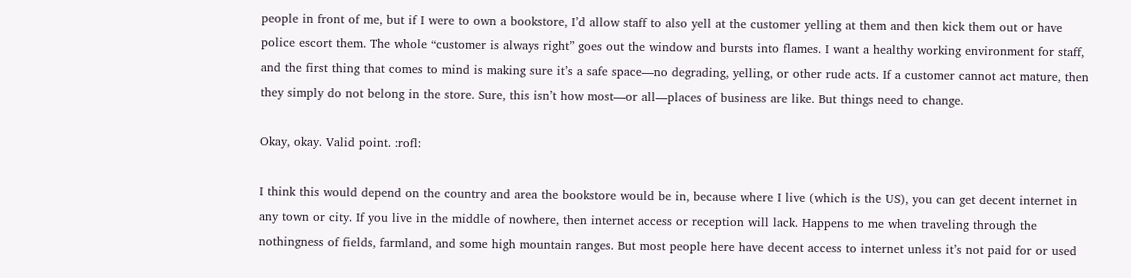people in front of me, but if I were to own a bookstore, I’d allow staff to also yell at the customer yelling at them and then kick them out or have police escort them. The whole “customer is always right” goes out the window and bursts into flames. I want a healthy working environment for staff, and the first thing that comes to mind is making sure it’s a safe space—no degrading, yelling, or other rude acts. If a customer cannot act mature, then they simply do not belong in the store. Sure, this isn’t how most—or all—places of business are like. But things need to change.

Okay, okay. Valid point. :rofl:

I think this would depend on the country and area the bookstore would be in, because where I live (which is the US), you can get decent internet in any town or city. If you live in the middle of nowhere, then internet access or reception will lack. Happens to me when traveling through the nothingness of fields, farmland, and some high mountain ranges. But most people here have decent access to internet unless it’s not paid for or used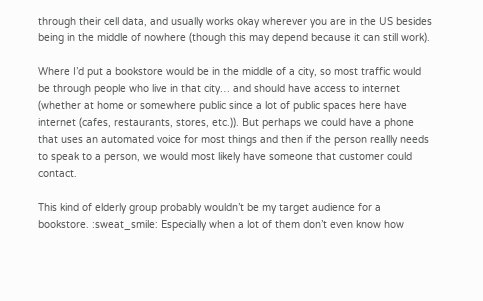through their cell data, and usually works okay wherever you are in the US besides being in the middle of nowhere (though this may depend because it can still work).

Where I’d put a bookstore would be in the middle of a city, so most traffic would be through people who live in that city… and should have access to internet (whether at home or somewhere public since a lot of public spaces here have internet (cafes, restaurants, stores, etc.)). But perhaps we could have a phone that uses an automated voice for most things and then if the person reallly needs to speak to a person, we would most likely have someone that customer could contact.

This kind of elderly group probably wouldn’t be my target audience for a bookstore. :sweat_smile: Especially when a lot of them don’t even know how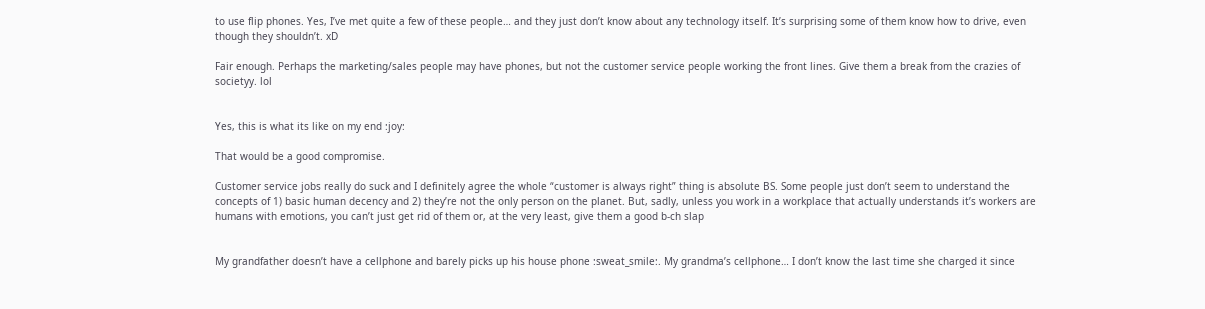to use flip phones. Yes, I’ve met quite a few of these people… and they just don’t know about any technology itself. It’s surprising some of them know how to drive, even though they shouldn’t. xD

Fair enough. Perhaps the marketing/sales people may have phones, but not the customer service people working the front lines. Give them a break from the crazies of societyy. lol


Yes, this is what its like on my end :joy:

That would be a good compromise.

Customer service jobs really do suck and I definitely agree the whole “customer is always right” thing is absolute BS. Some people just don’t seem to understand the concepts of 1) basic human decency and 2) they’re not the only person on the planet. But, sadly, unless you work in a workplace that actually understands it’s workers are humans with emotions, you can’t just get rid of them or, at the very least, give them a good b-ch slap


My grandfather doesn’t have a cellphone and barely picks up his house phone :sweat_smile:. My grandma’s cellphone… I don’t know the last time she charged it since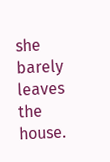she barely leaves the house.